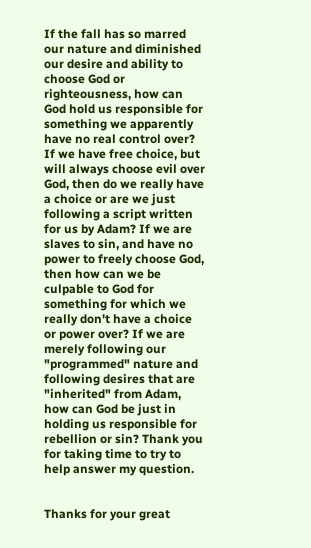If the fall has so marred our nature and diminished our desire and ability to choose God or righteousness, how can God hold us responsible for something we apparently have no real control over? If we have free choice, but will always choose evil over God, then do we really have a choice or are we just following a script written for us by Adam? If we are slaves to sin, and have no power to freely choose God, then how can we be culpable to God for something for which we really don't have a choice or power over? If we are merely following our "programmed" nature and following desires that are "inherited" from Adam, how can God be just in holding us responsible for rebellion or sin? Thank you for taking time to try to help answer my question.


Thanks for your great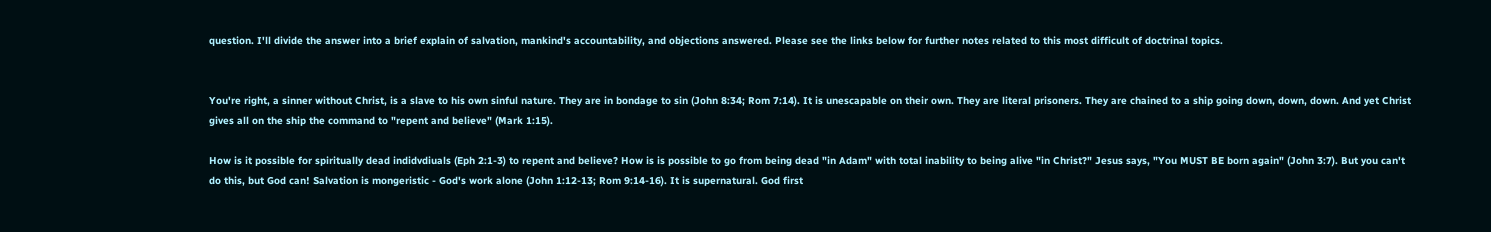question. I'll divide the answer into a brief explain of salvation, mankind's accountability, and objections answered. Please see the links below for further notes related to this most difficult of doctrinal topics.


You're right, a sinner without Christ, is a slave to his own sinful nature. They are in bondage to sin (John 8:34; Rom 7:14). It is unescapable on their own. They are literal prisoners. They are chained to a ship going down, down, down. And yet Christ gives all on the ship the command to "repent and believe" (Mark 1:15).

How is it possible for spiritually dead indidvdiuals (Eph 2:1-3) to repent and believe? How is is possible to go from being dead "in Adam" with total inability to being alive "in Christ?" Jesus says, "You MUST BE born again" (John 3:7). But you can't do this, but God can! Salvation is mongeristic - God's work alone (John 1:12-13; Rom 9:14-16). It is supernatural. God first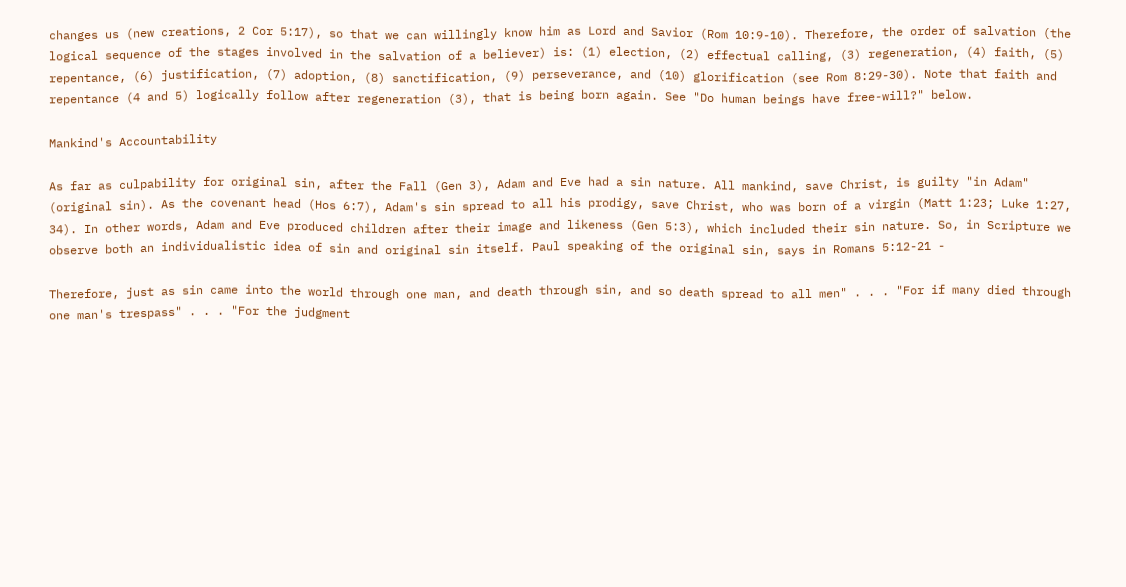changes us (new creations, 2 Cor 5:17), so that we can willingly know him as Lord and Savior (Rom 10:9-10). Therefore, the order of salvation (the logical sequence of the stages involved in the salvation of a believer) is: (1) election, (2) effectual calling, (3) regeneration, (4) faith, (5) repentance, (6) justification, (7) adoption, (8) sanctification, (9) perseverance, and (10) glorification (see Rom 8:29-30). Note that faith and repentance (4 and 5) logically follow after regeneration (3), that is being born again. See "Do human beings have free-will?" below.

Mankind's Accountability

As far as culpability for original sin, after the Fall (Gen 3), Adam and Eve had a sin nature. All mankind, save Christ, is guilty "in Adam" (original sin). As the covenant head (Hos 6:7), Adam's sin spread to all his prodigy, save Christ, who was born of a virgin (Matt 1:23; Luke 1:27, 34). In other words, Adam and Eve produced children after their image and likeness (Gen 5:3), which included their sin nature. So, in Scripture we observe both an individualistic idea of sin and original sin itself. Paul speaking of the original sin, says in Romans 5:12-21 -

Therefore, just as sin came into the world through one man, and death through sin, and so death spread to all men" . . . "For if many died through one man's trespass" . . . "For the judgment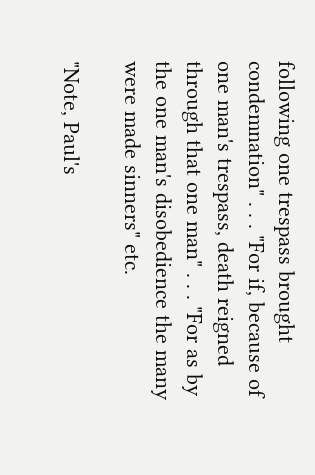following one trespass brought condemnation" . . . "For if, because of one man's trespass, death reigned through that one man" . . . "For as by the one man's disobedience the many were made sinners" etc.

"Note, Paul's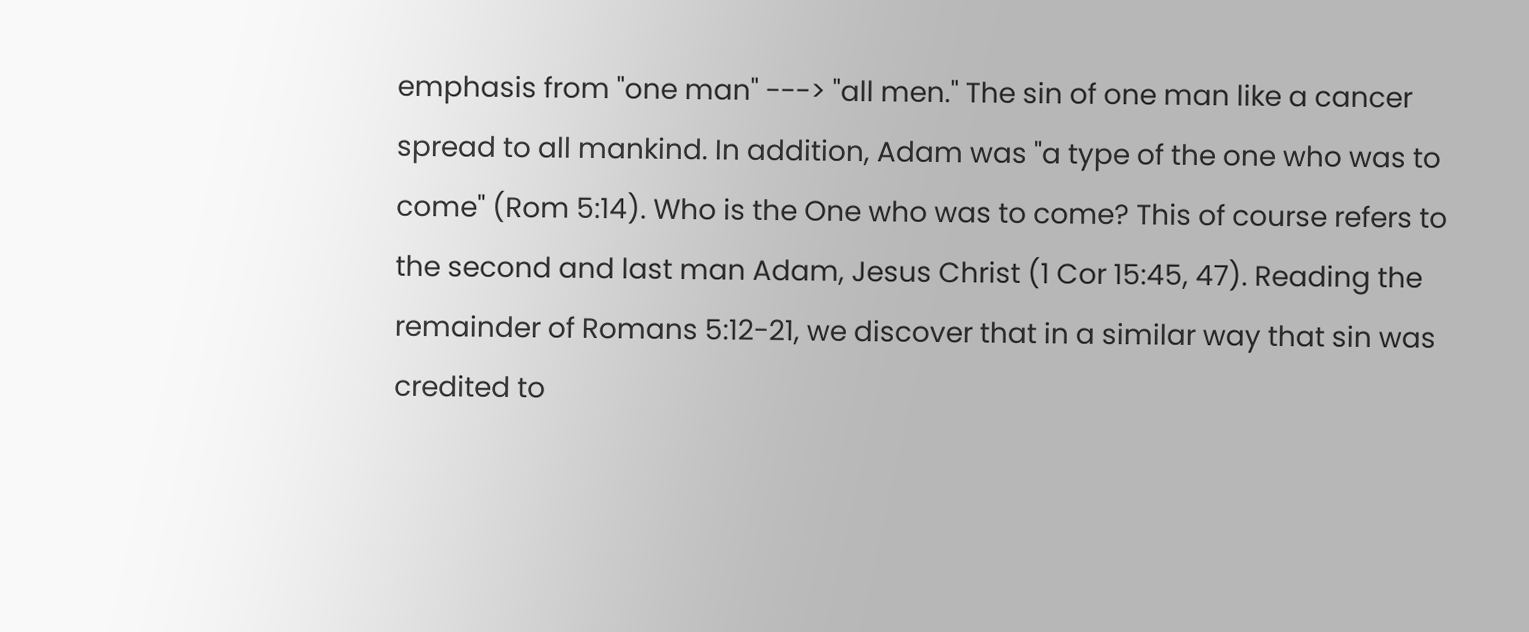emphasis from "one man" ---> "all men." The sin of one man like a cancer spread to all mankind. In addition, Adam was "a type of the one who was to come" (Rom 5:14). Who is the One who was to come? This of course refers to the second and last man Adam, Jesus Christ (1 Cor 15:45, 47). Reading the remainder of Romans 5:12-21, we discover that in a similar way that sin was credited to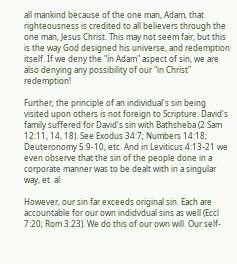all mankind because of the one man, Adam, that righteousness is credited to all believers through the one man, Jesus Christ. This may not seem fair, but this is the way God designed his universe, and redemption itself. If we deny the "in Adam" aspect of sin, we are also denying any possibility of our "in Christ" redemption!

Further, the principle of an individual's sin being visited upon others is not foreign to Scripture. David's family suffered for David's sin with Bathsheba (2 Sam 12:11, 14, 18). See Exodus 34:7; Numbers 14:18; Deuteronomy 5:9-10, etc. And in Leviticus 4:13-21 we even observe that the sin of the people done in a corporate manner was to be dealt with in a singular way, et. al.

However, our sin far exceeds original sin. Each are accountable for our own indidvdual sins as well (Eccl 7:20; Rom 3:23). We do this of our own will. Our self-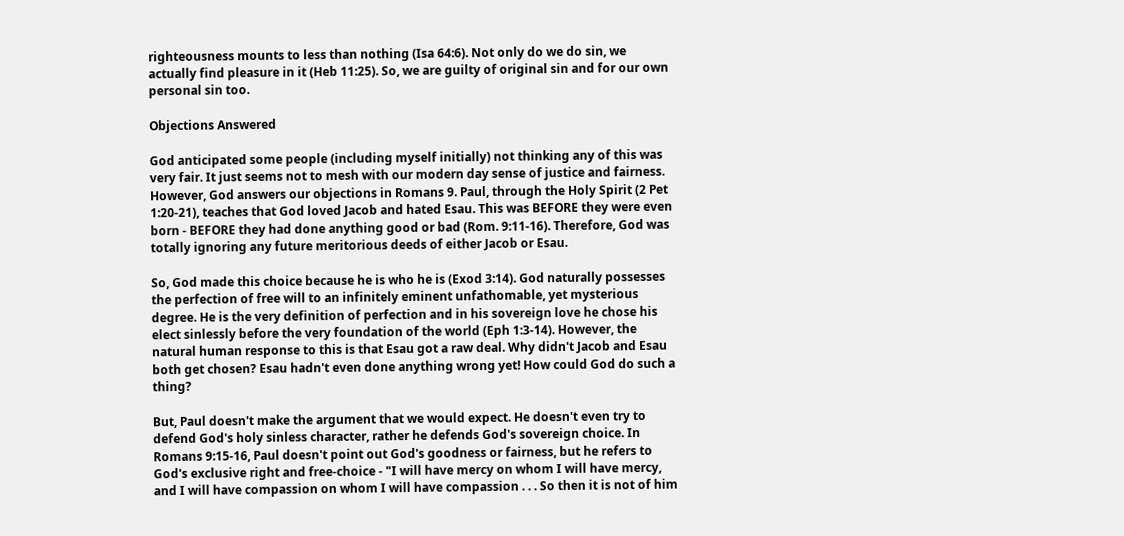righteousness mounts to less than nothing (Isa 64:6). Not only do we do sin, we actually find pleasure in it (Heb 11:25). So, we are guilty of original sin and for our own personal sin too.

Objections Answered

God anticipated some people (including myself initially) not thinking any of this was very fair. It just seems not to mesh with our modern day sense of justice and fairness. However, God answers our objections in Romans 9. Paul, through the Holy Spirit (2 Pet 1:20-21), teaches that God loved Jacob and hated Esau. This was BEFORE they were even born - BEFORE they had done anything good or bad (Rom. 9:11-16). Therefore, God was totally ignoring any future meritorious deeds of either Jacob or Esau.

So, God made this choice because he is who he is (Exod 3:14). God naturally possesses the perfection of free will to an infinitely eminent unfathomable, yet mysterious degree. He is the very definition of perfection and in his sovereign love he chose his elect sinlessly before the very foundation of the world (Eph 1:3-14). However, the natural human response to this is that Esau got a raw deal. Why didn't Jacob and Esau both get chosen? Esau hadn't even done anything wrong yet! How could God do such a thing?

But, Paul doesn't make the argument that we would expect. He doesn't even try to defend God's holy sinless character, rather he defends God's sovereign choice. In Romans 9:15-16, Paul doesn't point out God's goodness or fairness, but he refers to God's exclusive right and free-choice - "I will have mercy on whom I will have mercy, and I will have compassion on whom I will have compassion . . . So then it is not of him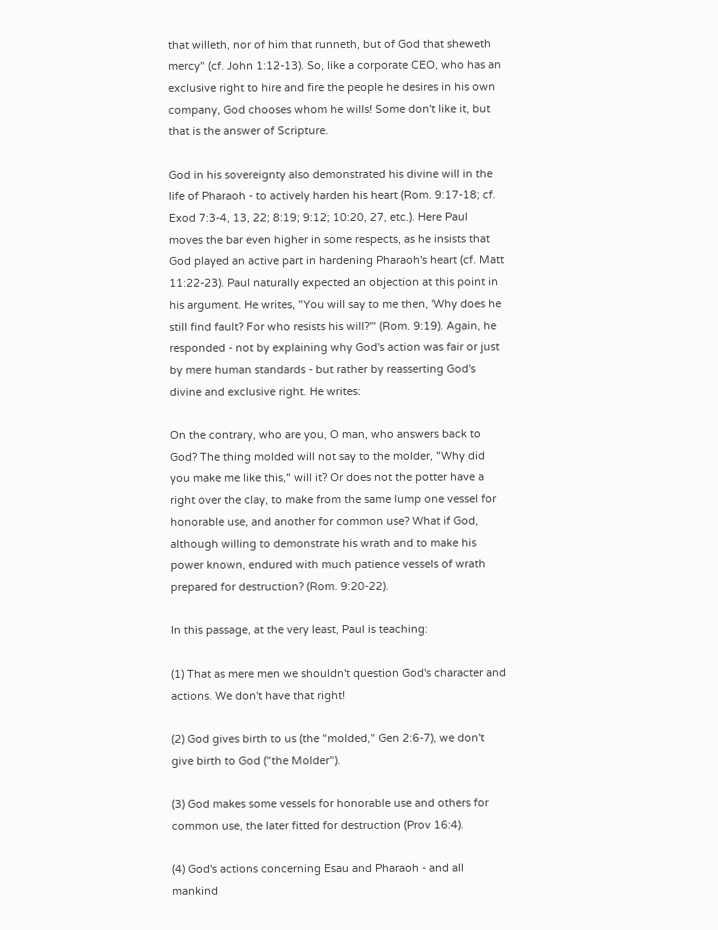that willeth, nor of him that runneth, but of God that sheweth mercy" (cf. John 1:12-13). So, like a corporate CEO, who has an exclusive right to hire and fire the people he desires in his own company, God chooses whom he wills! Some don't like it, but that is the answer of Scripture.

God in his sovereignty also demonstrated his divine will in the life of Pharaoh - to actively harden his heart (Rom. 9:17-18; cf. Exod 7:3-4, 13, 22; 8:19; 9:12; 10:20, 27, etc.). Here Paul moves the bar even higher in some respects, as he insists that God played an active part in hardening Pharaoh's heart (cf. Matt 11:22-23). Paul naturally expected an objection at this point in his argument. He writes, "You will say to me then, 'Why does he still find fault? For who resists his will?'" (Rom. 9:19). Again, he responded - not by explaining why God's action was fair or just by mere human standards - but rather by reasserting God's divine and exclusive right. He writes:

On the contrary, who are you, O man, who answers back to God? The thing molded will not say to the molder, "Why did you make me like this," will it? Or does not the potter have a right over the clay, to make from the same lump one vessel for honorable use, and another for common use? What if God, although willing to demonstrate his wrath and to make his power known, endured with much patience vessels of wrath prepared for destruction? (Rom. 9:20-22).

In this passage, at the very least, Paul is teaching:

(1) That as mere men we shouldn't question God's character and actions. We don't have that right!

(2) God gives birth to us (the "molded," Gen 2:6-7), we don't give birth to God ("the Molder").

(3) God makes some vessels for honorable use and others for common use, the later fitted for destruction (Prov 16:4).

(4) God's actions concerning Esau and Pharaoh - and all mankind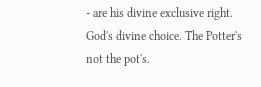- are his divine exclusive right. God's divine choice. The Potter's not the pot's.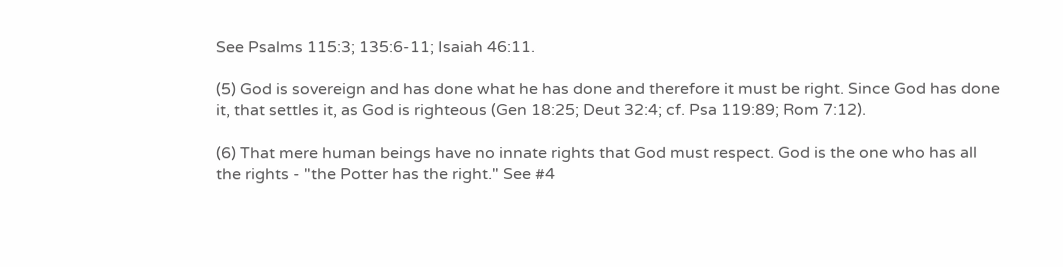See Psalms 115:3; 135:6-11; Isaiah 46:11.

(5) God is sovereign and has done what he has done and therefore it must be right. Since God has done it, that settles it, as God is righteous (Gen 18:25; Deut 32:4; cf. Psa 119:89; Rom 7:12).

(6) That mere human beings have no innate rights that God must respect. God is the one who has all the rights - "the Potter has the right." See #4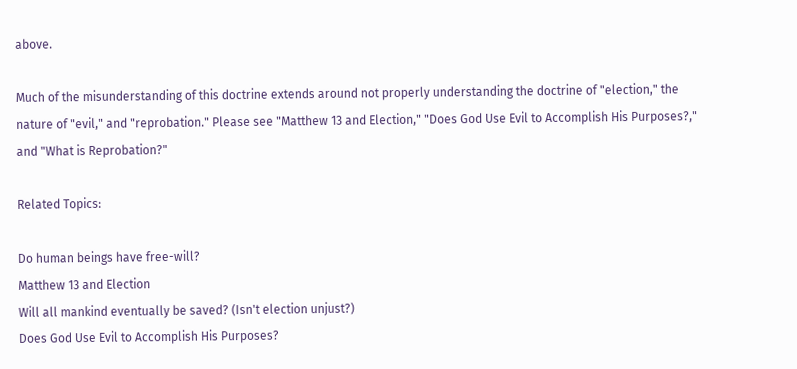above.

Much of the misunderstanding of this doctrine extends around not properly understanding the doctrine of "election," the nature of "evil," and "reprobation." Please see "Matthew 13 and Election," "Does God Use Evil to Accomplish His Purposes?," and "What is Reprobation?"

Related Topics:

Do human beings have free-will?
Matthew 13 and Election
Will all mankind eventually be saved? (Isn't election unjust?)
Does God Use Evil to Accomplish His Purposes?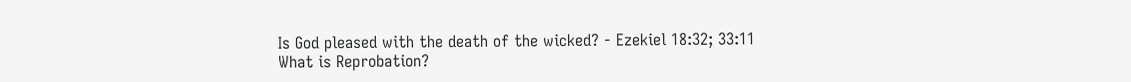Is God pleased with the death of the wicked? - Ezekiel 18:32; 33:11
What is Reprobation?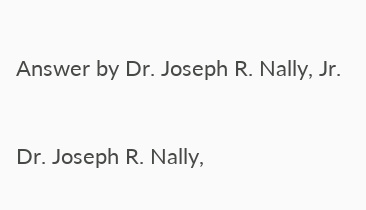Answer by Dr. Joseph R. Nally, Jr.

Dr. Joseph R. Nally,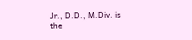Jr., D.D., M.Div. is the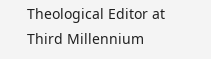Theological Editor at Third Millennium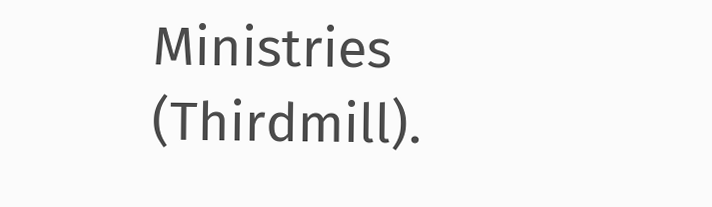Ministries (Thirdmill).